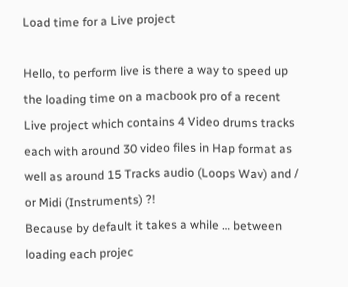Load time for a Live project

Hello, to perform live is there a way to speed up the loading time on a macbook pro of a recent Live project which contains 4 Video drums tracks each with around 30 video files in Hap format as well as around 15 Tracks audio (Loops Wav) and / or Midi (Instruments) ?!
Because by default it takes a while … between loading each projec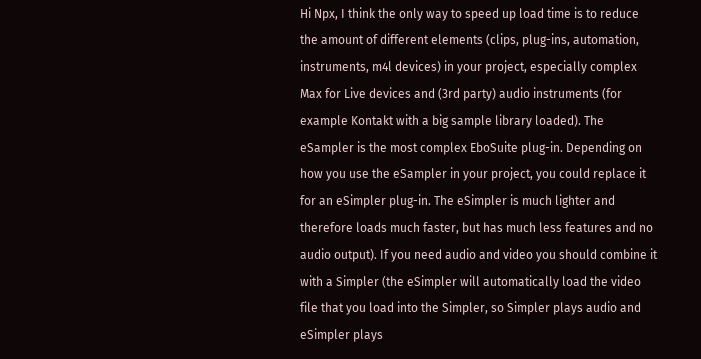Hi Npx, I think the only way to speed up load time is to reduce the amount of different elements (clips, plug-ins, automation, instruments, m4l devices) in your project, especially complex Max for Live devices and (3rd party) audio instruments (for example Kontakt with a big sample library loaded). The eSampler is the most complex EboSuite plug-in. Depending on how you use the eSampler in your project, you could replace it for an eSimpler plug-in. The eSimpler is much lighter and therefore loads much faster, but has much less features and no audio output). If you need audio and video you should combine it with a Simpler (the eSimpler will automatically load the video file that you load into the Simpler, so Simpler plays audio and eSimpler plays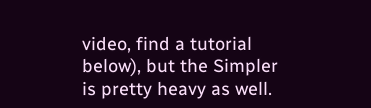video, find a tutorial below), but the Simpler is pretty heavy as well.